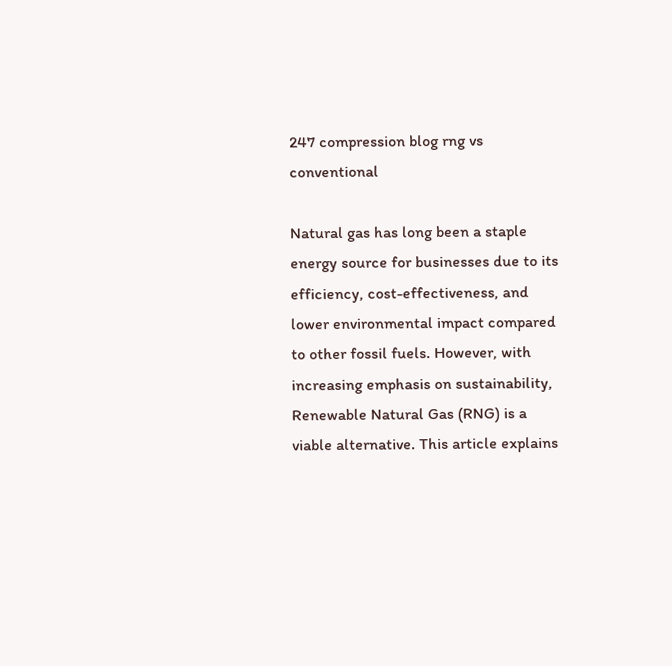247 compression blog rng vs conventional

Natural gas has long been a staple energy source for businesses due to its efficiency, cost-effectiveness, and lower environmental impact compared to other fossil fuels. However, with increasing emphasis on sustainability, Renewable Natural Gas (RNG) is a viable alternative. This article explains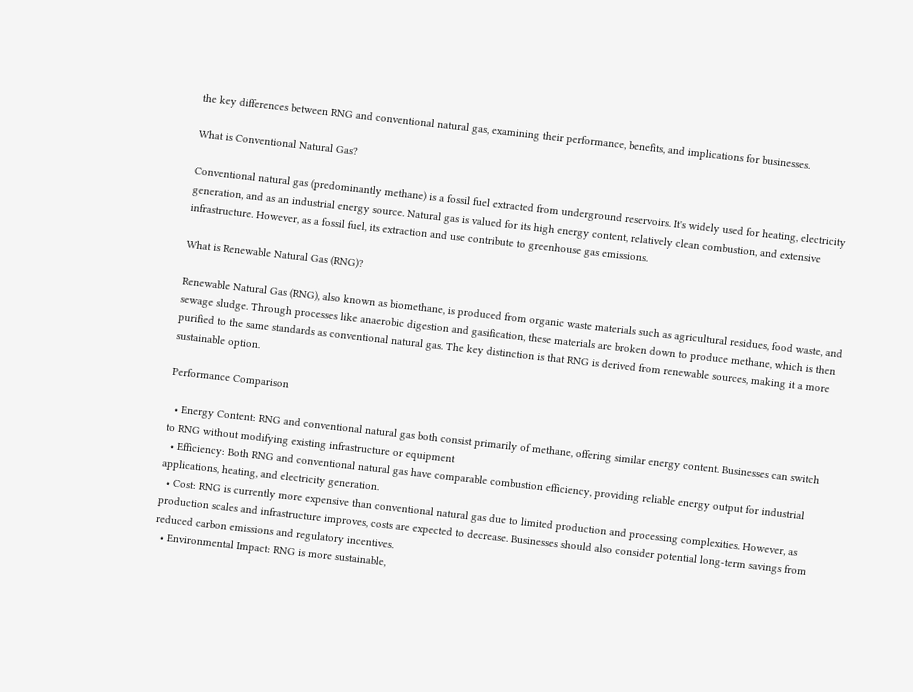the key differences between RNG and conventional natural gas, examining their performance, benefits, and implications for businesses.

What is Conventional Natural Gas?

Conventional natural gas (predominantly methane) is a fossil fuel extracted from underground reservoirs. It's widely used for heating, electricity generation, and as an industrial energy source. Natural gas is valued for its high energy content, relatively clean combustion, and extensive infrastructure. However, as a fossil fuel, its extraction and use contribute to greenhouse gas emissions.

What is Renewable Natural Gas (RNG)?

Renewable Natural Gas (RNG), also known as biomethane, is produced from organic waste materials such as agricultural residues, food waste, and sewage sludge. Through processes like anaerobic digestion and gasification, these materials are broken down to produce methane, which is then purified to the same standards as conventional natural gas. The key distinction is that RNG is derived from renewable sources, making it a more sustainable option.

Performance Comparison

  • Energy Content: RNG and conventional natural gas both consist primarily of methane, offering similar energy content. Businesses can switch to RNG without modifying existing infrastructure or equipment
  • Efficiency: Both RNG and conventional natural gas have comparable combustion efficiency, providing reliable energy output for industrial applications, heating, and electricity generation.
  • Cost: RNG is currently more expensive than conventional natural gas due to limited production and processing complexities. However, as production scales and infrastructure improves, costs are expected to decrease. Businesses should also consider potential long-term savings from reduced carbon emissions and regulatory incentives.
  • Environmental Impact: RNG is more sustainable,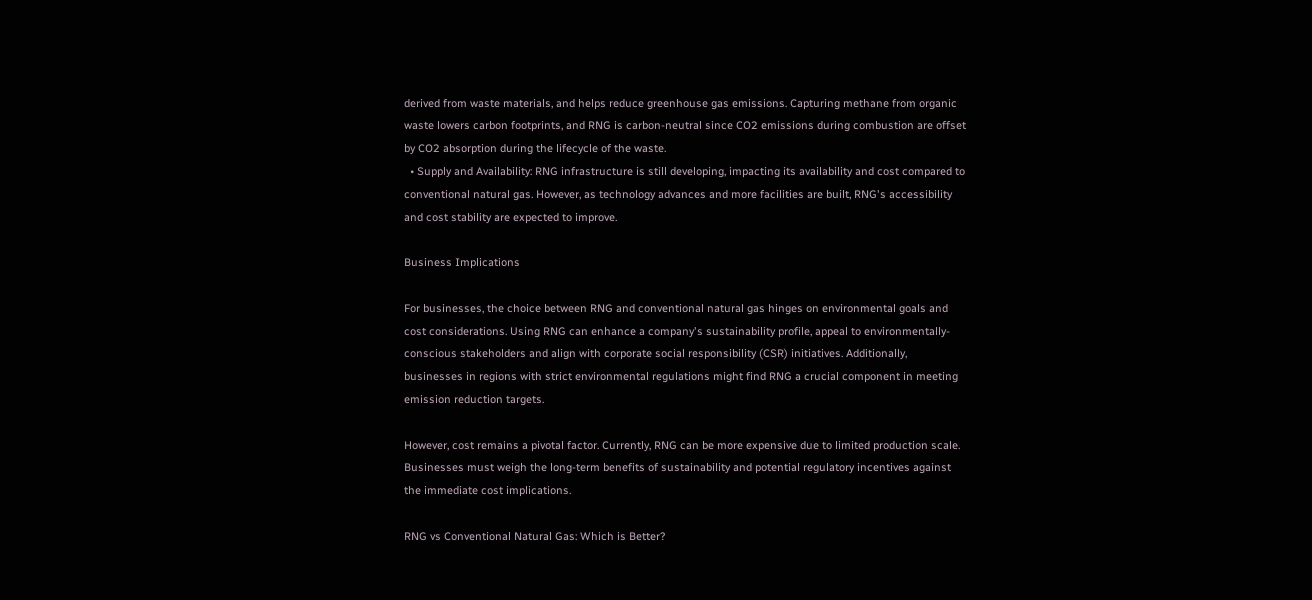derived from waste materials, and helps reduce greenhouse gas emissions. Capturing methane from organic waste lowers carbon footprints, and RNG is carbon-neutral since CO2 emissions during combustion are offset by CO2 absorption during the lifecycle of the waste.
  • Supply and Availability: RNG infrastructure is still developing, impacting its availability and cost compared to conventional natural gas. However, as technology advances and more facilities are built, RNG's accessibility and cost stability are expected to improve.

Business Implications

For businesses, the choice between RNG and conventional natural gas hinges on environmental goals and cost considerations. Using RNG can enhance a company's sustainability profile, appeal to environmentally-conscious stakeholders and align with corporate social responsibility (CSR) initiatives. Additionally, businesses in regions with strict environmental regulations might find RNG a crucial component in meeting emission reduction targets.

However, cost remains a pivotal factor. Currently, RNG can be more expensive due to limited production scale. Businesses must weigh the long-term benefits of sustainability and potential regulatory incentives against the immediate cost implications.

RNG vs Conventional Natural Gas: Which is Better?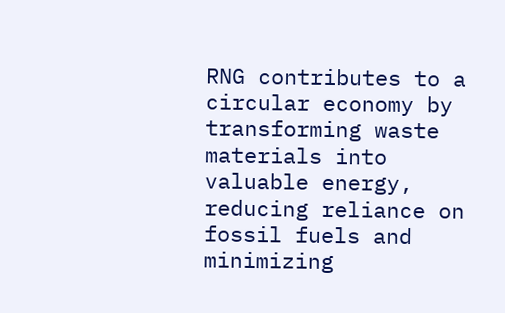RNG contributes to a circular economy by transforming waste materials into valuable energy, reducing reliance on fossil fuels and minimizing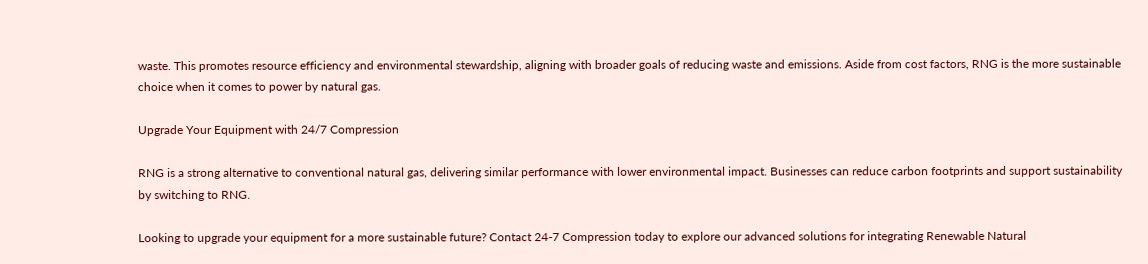waste. This promotes resource efficiency and environmental stewardship, aligning with broader goals of reducing waste and emissions. Aside from cost factors, RNG is the more sustainable choice when it comes to power by natural gas.

Upgrade Your Equipment with 24/7 Compression

RNG is a strong alternative to conventional natural gas, delivering similar performance with lower environmental impact. Businesses can reduce carbon footprints and support sustainability by switching to RNG.

Looking to upgrade your equipment for a more sustainable future? Contact 24-7 Compression today to explore our advanced solutions for integrating Renewable Natural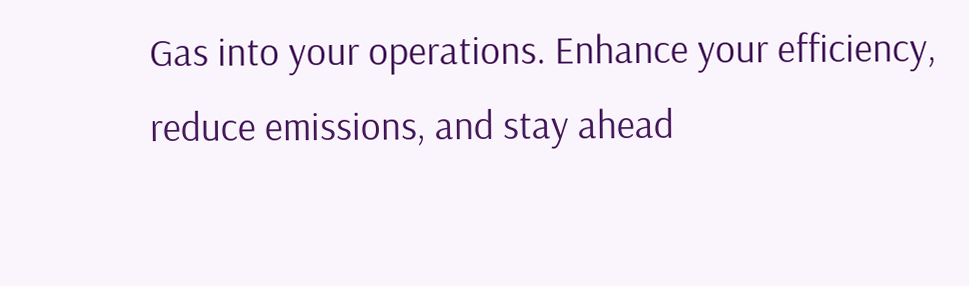Gas into your operations. Enhance your efficiency, reduce emissions, and stay ahead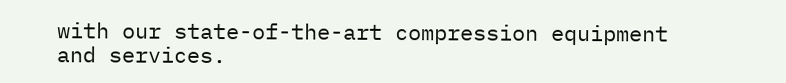with our state-of-the-art compression equipment and services.